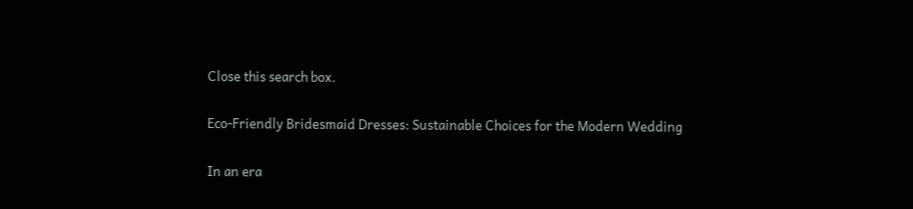Close this search box.

Eco-Friendly Bridesmaid Dresses: Sustainable Choices for the Modern Wedding

In an era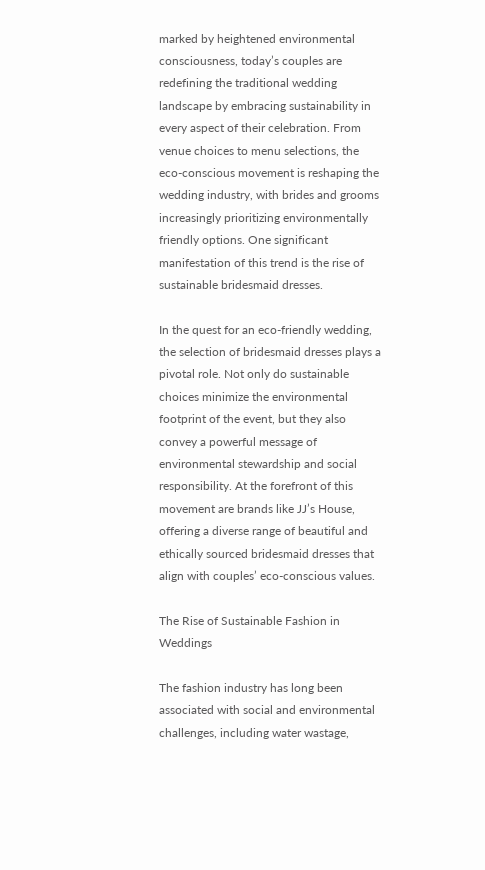marked by heightened environmental consciousness, today’s couples are redefining the traditional wedding landscape by embracing sustainability in every aspect of their celebration. From venue choices to menu selections, the eco-conscious movement is reshaping the wedding industry, with brides and grooms increasingly prioritizing environmentally friendly options. One significant manifestation of this trend is the rise of sustainable bridesmaid dresses.

In the quest for an eco-friendly wedding, the selection of bridesmaid dresses plays a pivotal role. Not only do sustainable choices minimize the environmental footprint of the event, but they also convey a powerful message of environmental stewardship and social responsibility. At the forefront of this movement are brands like JJ’s House, offering a diverse range of beautiful and ethically sourced bridesmaid dresses that align with couples’ eco-conscious values.

The Rise of Sustainable Fashion in Weddings

The fashion industry has long been associated with social and environmental challenges, including water wastage,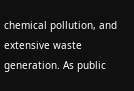chemical pollution, and extensive waste generation. As public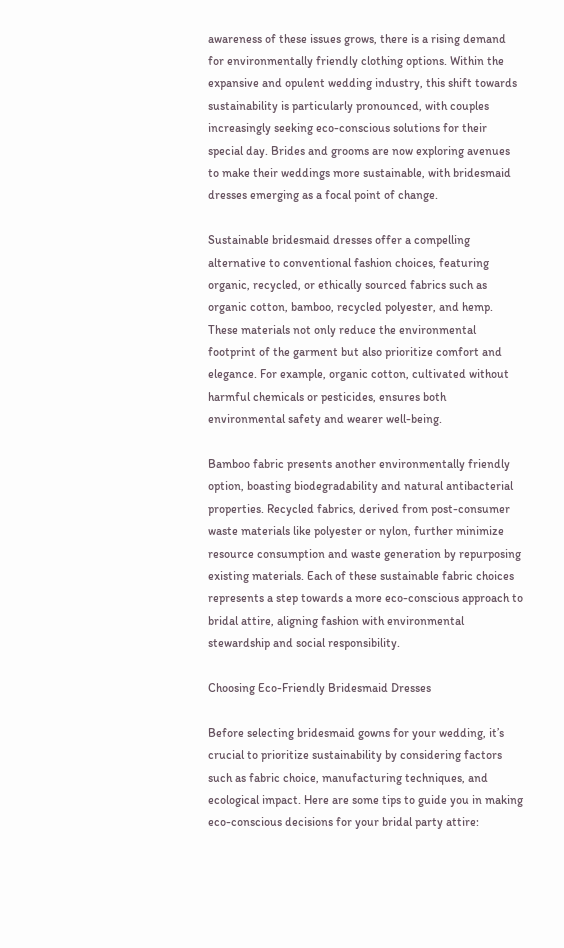awareness of these issues grows, there is a rising demand for environmentally friendly clothing options. Within the expansive and opulent wedding industry, this shift towards sustainability is particularly pronounced, with couples increasingly seeking eco-conscious solutions for their special day. Brides and grooms are now exploring avenues to make their weddings more sustainable, with bridesmaid dresses emerging as a focal point of change.

Sustainable bridesmaid dresses offer a compelling alternative to conventional fashion choices, featuring organic, recycled, or ethically sourced fabrics such as organic cotton, bamboo, recycled polyester, and hemp. These materials not only reduce the environmental footprint of the garment but also prioritize comfort and elegance. For example, organic cotton, cultivated without harmful chemicals or pesticides, ensures both environmental safety and wearer well-being.

Bamboo fabric presents another environmentally friendly option, boasting biodegradability and natural antibacterial properties. Recycled fabrics, derived from post-consumer waste materials like polyester or nylon, further minimize resource consumption and waste generation by repurposing existing materials. Each of these sustainable fabric choices represents a step towards a more eco-conscious approach to bridal attire, aligning fashion with environmental stewardship and social responsibility.

Choosing Eco-Friendly Bridesmaid Dresses

Before selecting bridesmaid gowns for your wedding, it’s crucial to prioritize sustainability by considering factors such as fabric choice, manufacturing techniques, and ecological impact. Here are some tips to guide you in making eco-conscious decisions for your bridal party attire: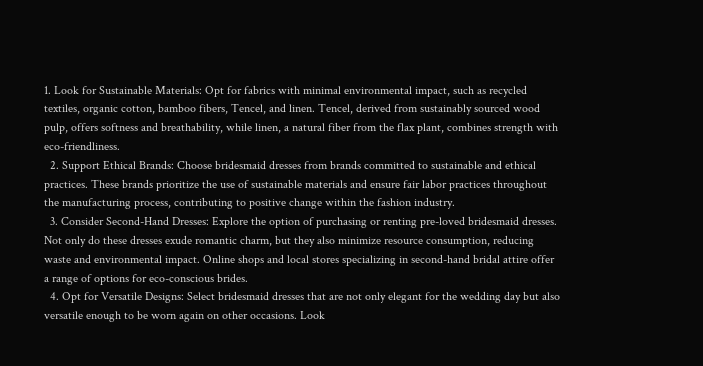1. Look for Sustainable Materials: Opt for fabrics with minimal environmental impact, such as recycled textiles, organic cotton, bamboo fibers, Tencel, and linen. Tencel, derived from sustainably sourced wood pulp, offers softness and breathability, while linen, a natural fiber from the flax plant, combines strength with eco-friendliness.
  2. Support Ethical Brands: Choose bridesmaid dresses from brands committed to sustainable and ethical practices. These brands prioritize the use of sustainable materials and ensure fair labor practices throughout the manufacturing process, contributing to positive change within the fashion industry.
  3. Consider Second-Hand Dresses: Explore the option of purchasing or renting pre-loved bridesmaid dresses. Not only do these dresses exude romantic charm, but they also minimize resource consumption, reducing waste and environmental impact. Online shops and local stores specializing in second-hand bridal attire offer a range of options for eco-conscious brides.
  4. Opt for Versatile Designs: Select bridesmaid dresses that are not only elegant for the wedding day but also versatile enough to be worn again on other occasions. Look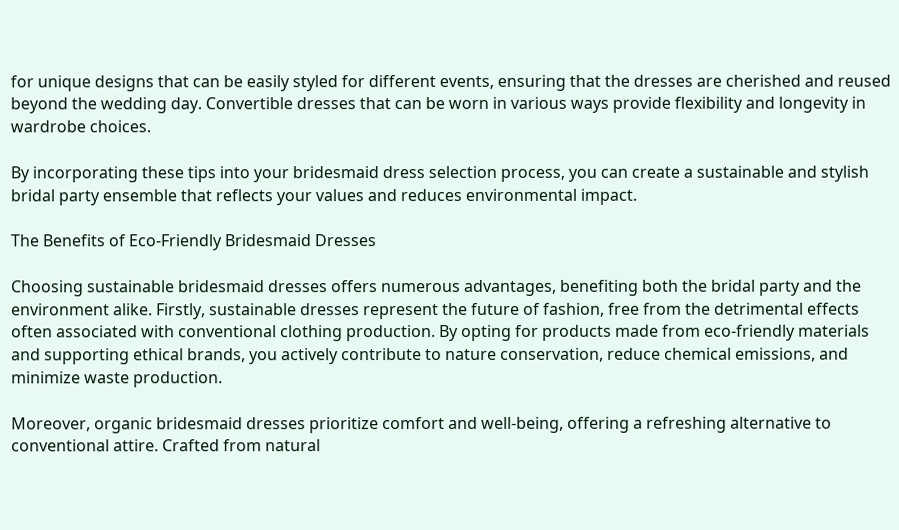for unique designs that can be easily styled for different events, ensuring that the dresses are cherished and reused beyond the wedding day. Convertible dresses that can be worn in various ways provide flexibility and longevity in wardrobe choices.

By incorporating these tips into your bridesmaid dress selection process, you can create a sustainable and stylish bridal party ensemble that reflects your values and reduces environmental impact.

The Benefits of Eco-Friendly Bridesmaid Dresses

Choosing sustainable bridesmaid dresses offers numerous advantages, benefiting both the bridal party and the environment alike. Firstly, sustainable dresses represent the future of fashion, free from the detrimental effects often associated with conventional clothing production. By opting for products made from eco-friendly materials and supporting ethical brands, you actively contribute to nature conservation, reduce chemical emissions, and minimize waste production.

Moreover, organic bridesmaid dresses prioritize comfort and well-being, offering a refreshing alternative to conventional attire. Crafted from natural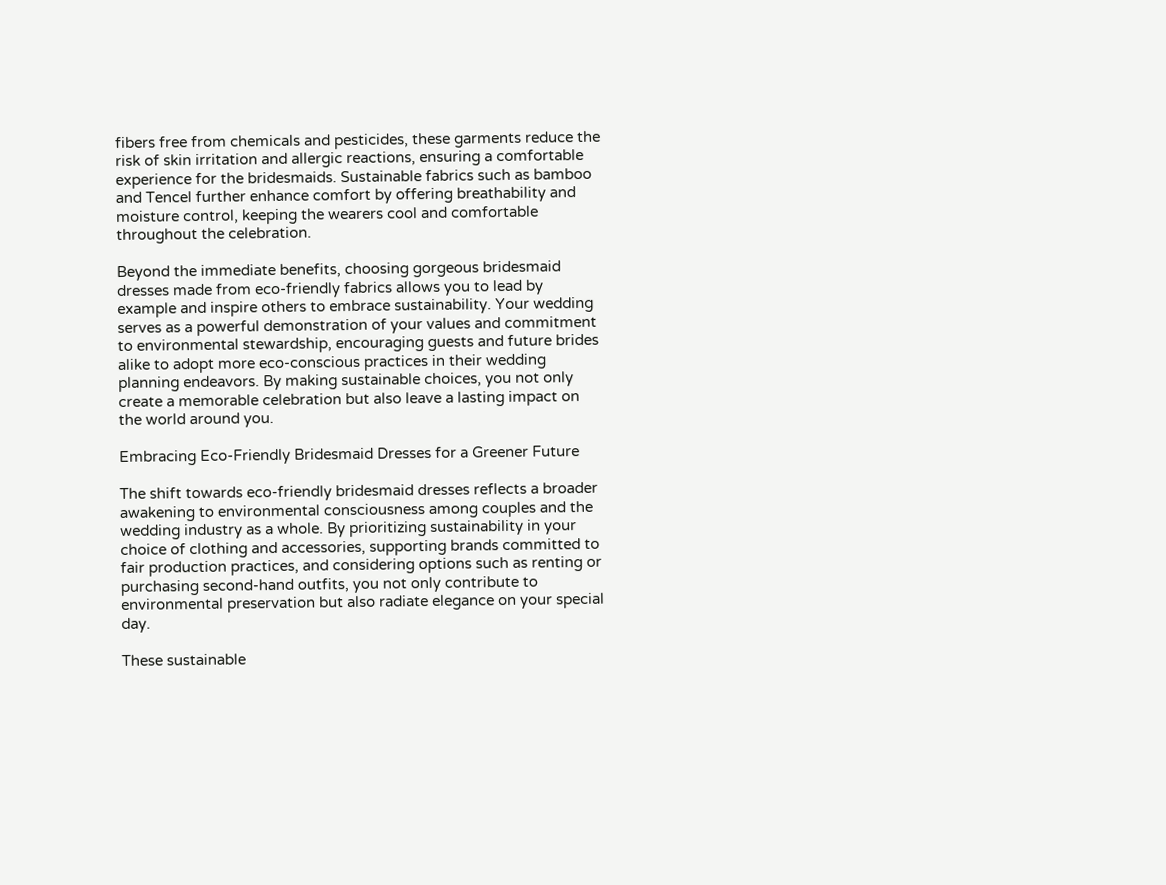fibers free from chemicals and pesticides, these garments reduce the risk of skin irritation and allergic reactions, ensuring a comfortable experience for the bridesmaids. Sustainable fabrics such as bamboo and Tencel further enhance comfort by offering breathability and moisture control, keeping the wearers cool and comfortable throughout the celebration.

Beyond the immediate benefits, choosing gorgeous bridesmaid dresses made from eco-friendly fabrics allows you to lead by example and inspire others to embrace sustainability. Your wedding serves as a powerful demonstration of your values and commitment to environmental stewardship, encouraging guests and future brides alike to adopt more eco-conscious practices in their wedding planning endeavors. By making sustainable choices, you not only create a memorable celebration but also leave a lasting impact on the world around you.

Embracing Eco-Friendly Bridesmaid Dresses for a Greener Future

The shift towards eco-friendly bridesmaid dresses reflects a broader awakening to environmental consciousness among couples and the wedding industry as a whole. By prioritizing sustainability in your choice of clothing and accessories, supporting brands committed to fair production practices, and considering options such as renting or purchasing second-hand outfits, you not only contribute to environmental preservation but also radiate elegance on your special day.

These sustainable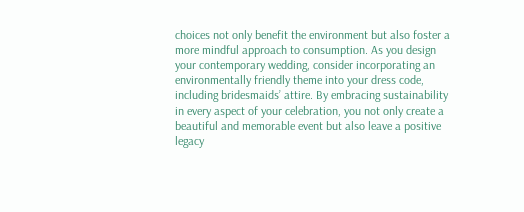choices not only benefit the environment but also foster a more mindful approach to consumption. As you design your contemporary wedding, consider incorporating an environmentally friendly theme into your dress code, including bridesmaids’ attire. By embracing sustainability in every aspect of your celebration, you not only create a beautiful and memorable event but also leave a positive legacy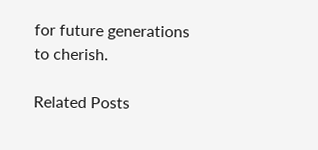for future generations to cherish.

Related Posts